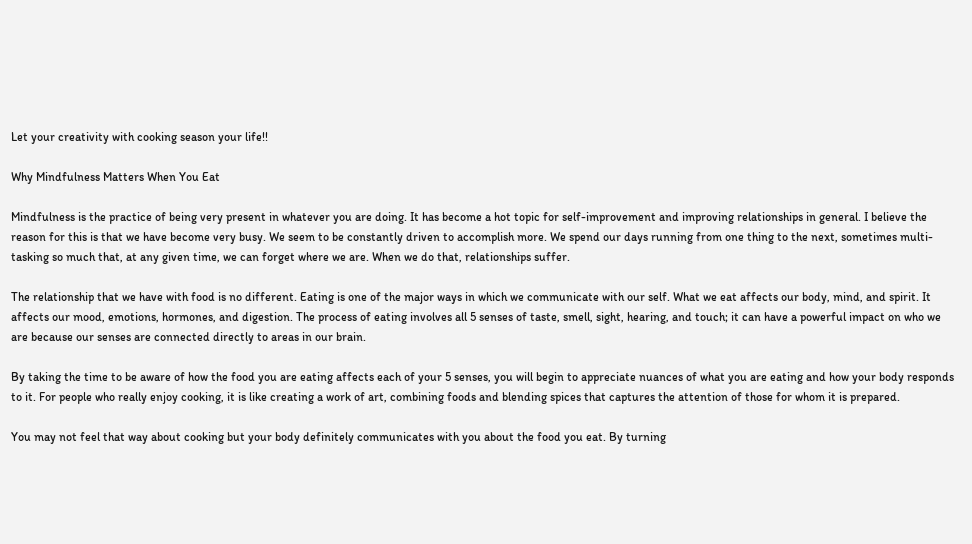Let your creativity with cooking season your life!!

Why Mindfulness Matters When You Eat

Mindfulness is the practice of being very present in whatever you are doing. It has become a hot topic for self-improvement and improving relationships in general. I believe the reason for this is that we have become very busy. We seem to be constantly driven to accomplish more. We spend our days running from one thing to the next, sometimes multi-tasking so much that, at any given time, we can forget where we are. When we do that, relationships suffer.

The relationship that we have with food is no different. Eating is one of the major ways in which we communicate with our self. What we eat affects our body, mind, and spirit. It affects our mood, emotions, hormones, and digestion. The process of eating involves all 5 senses of taste, smell, sight, hearing, and touch; it can have a powerful impact on who we are because our senses are connected directly to areas in our brain.

By taking the time to be aware of how the food you are eating affects each of your 5 senses, you will begin to appreciate nuances of what you are eating and how your body responds to it. For people who really enjoy cooking, it is like creating a work of art, combining foods and blending spices that captures the attention of those for whom it is prepared.

You may not feel that way about cooking but your body definitely communicates with you about the food you eat. By turning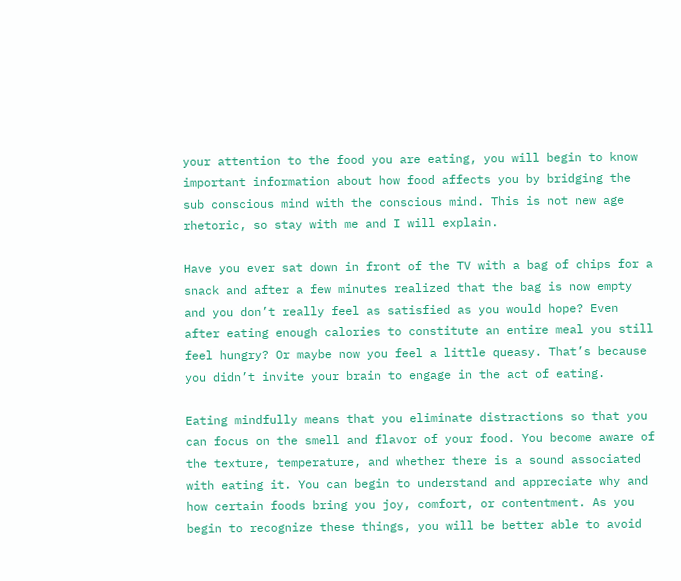your attention to the food you are eating, you will begin to know important information about how food affects you by bridging the sub conscious mind with the conscious mind. This is not new age rhetoric, so stay with me and I will explain.

Have you ever sat down in front of the TV with a bag of chips for a snack and after a few minutes realized that the bag is now empty and you don’t really feel as satisfied as you would hope? Even after eating enough calories to constitute an entire meal you still feel hungry? Or maybe now you feel a little queasy. That’s because you didn’t invite your brain to engage in the act of eating.

Eating mindfully means that you eliminate distractions so that you can focus on the smell and flavor of your food. You become aware of the texture, temperature, and whether there is a sound associated with eating it. You can begin to understand and appreciate why and how certain foods bring you joy, comfort, or contentment. As you begin to recognize these things, you will be better able to avoid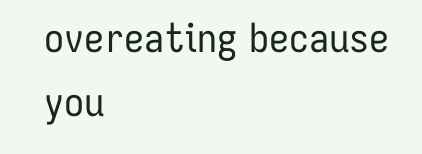overeating because you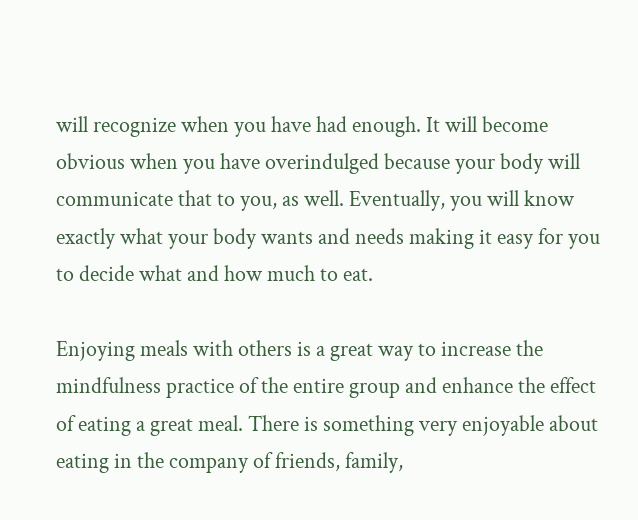will recognize when you have had enough. It will become obvious when you have overindulged because your body will communicate that to you, as well. Eventually, you will know exactly what your body wants and needs making it easy for you to decide what and how much to eat.

Enjoying meals with others is a great way to increase the mindfulness practice of the entire group and enhance the effect of eating a great meal. There is something very enjoyable about eating in the company of friends, family,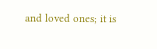and loved ones; it is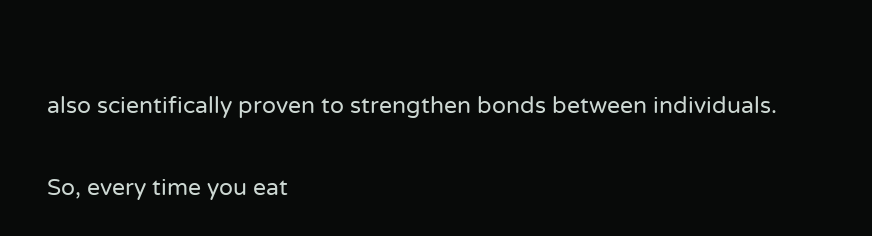also scientifically proven to strengthen bonds between individuals.

So, every time you eat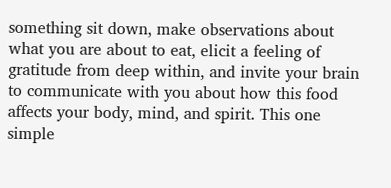something sit down, make observations about what you are about to eat, elicit a feeling of gratitude from deep within, and invite your brain to communicate with you about how this food affects your body, mind, and spirit. This one simple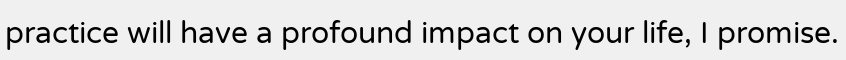practice will have a profound impact on your life, I promise.